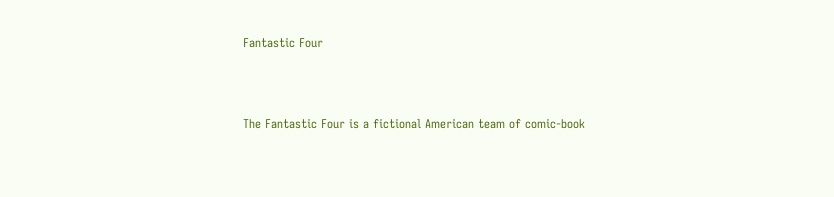Fantastic Four



The Fantastic Four is a fictional American team of comic-book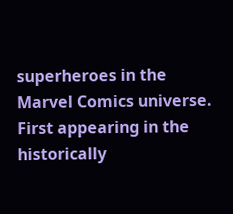superheroes in the Marvel Comics universe. First appearing in the historically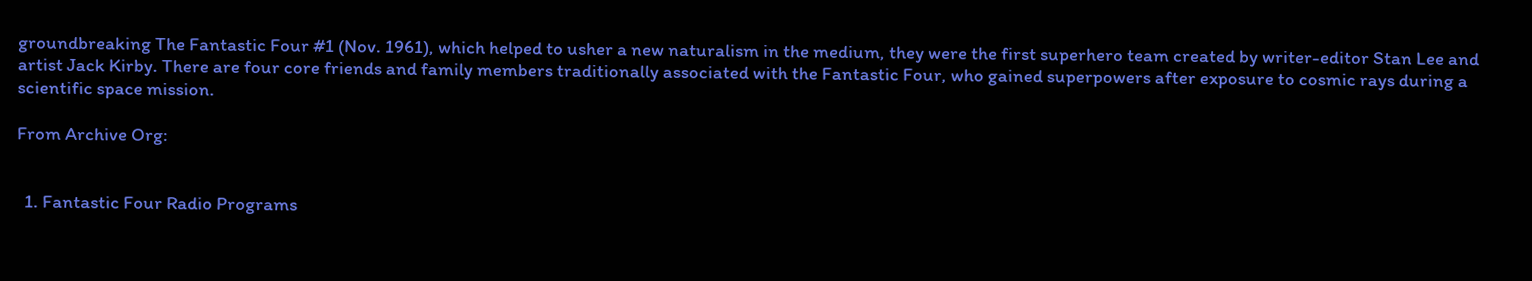groundbreaking The Fantastic Four #1 (Nov. 1961), which helped to usher a new naturalism in the medium, they were the first superhero team created by writer-editor Stan Lee and artist Jack Kirby. There are four core friends and family members traditionally associated with the Fantastic Four, who gained superpowers after exposure to cosmic rays during a scientific space mission.

From Archive Org:


  1. Fantastic Four Radio Programs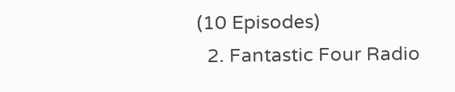(10 Episodes)
  2. Fantastic Four Radio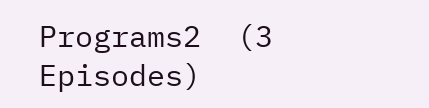Programs2  (3 Episodes)